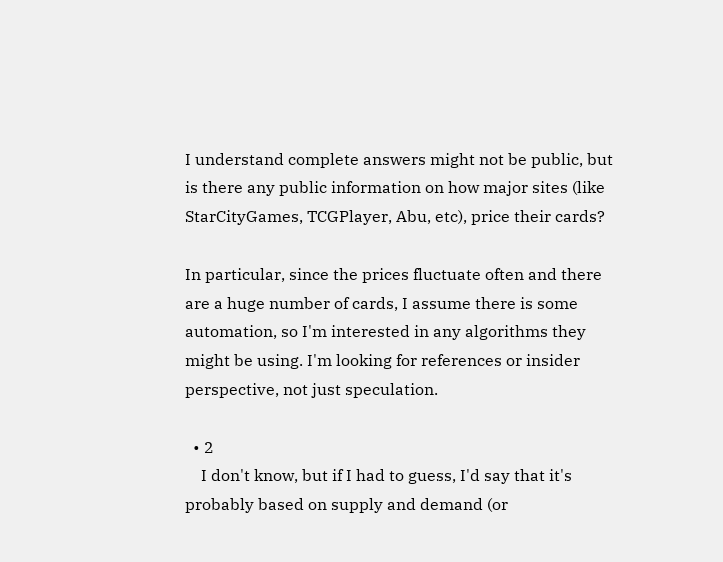I understand complete answers might not be public, but is there any public information on how major sites (like StarCityGames, TCGPlayer, Abu, etc), price their cards?

In particular, since the prices fluctuate often and there are a huge number of cards, I assume there is some automation, so I'm interested in any algorithms they might be using. I'm looking for references or insider perspective, not just speculation.

  • 2
    I don't know, but if I had to guess, I'd say that it's probably based on supply and demand (or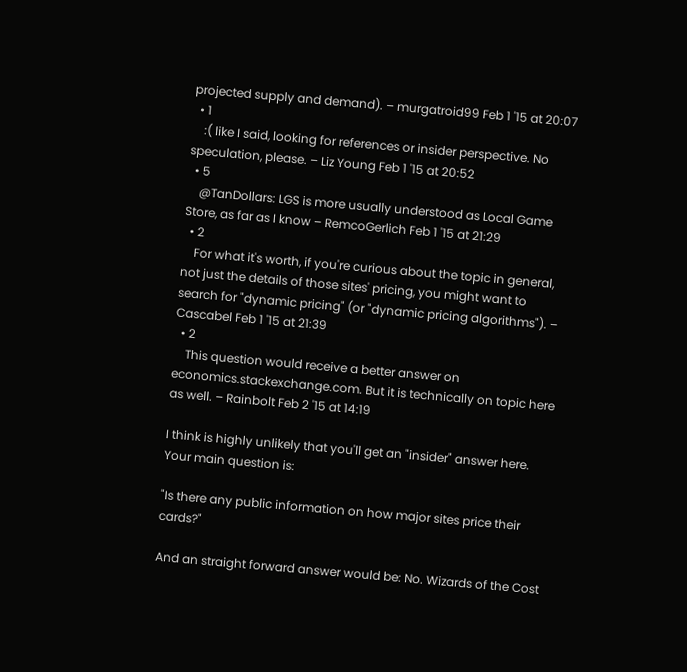projected supply and demand). – murgatroid99 Feb 1 '15 at 20:07
  • 1
    :( like I said, looking for references or insider perspective. No speculation, please. – Liz Young Feb 1 '15 at 20:52
  • 5
    @TanDollars: LGS is more usually understood as Local Game Store, as far as I know – RemcoGerlich Feb 1 '15 at 21:29
  • 2
    For what it's worth, if you're curious about the topic in general, not just the details of those sites' pricing, you might want to search for "dynamic pricing" (or "dynamic pricing algorithms"). – Cascabel Feb 1 '15 at 21:39
  • 2
    This question would receive a better answer on economics.stackexchange.com. But it is technically on topic here as well. – Rainbolt Feb 2 '15 at 14:19

I think is highly unlikely that you'll get an "insider" answer here. Your main question is:

"Is there any public information on how major sites price their cards?"

And an straight forward answer would be: No. Wizards of the Cost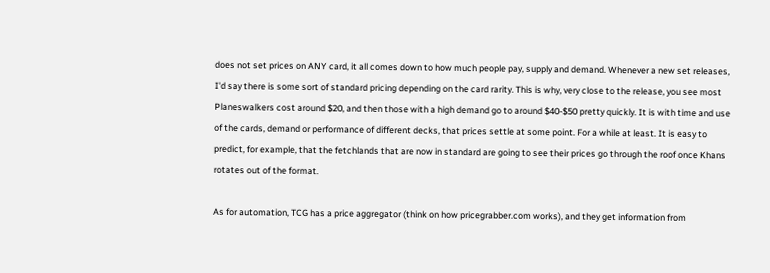does not set prices on ANY card, it all comes down to how much people pay, supply and demand. Whenever a new set releases, I'd say there is some sort of standard pricing depending on the card rarity. This is why, very close to the release, you see most Planeswalkers cost around $20, and then those with a high demand go to around $40-$50 pretty quickly. It is with time and use of the cards, demand or performance of different decks, that prices settle at some point. For a while at least. It is easy to predict, for example, that the fetchlands that are now in standard are going to see their prices go through the roof once Khans rotates out of the format.

As for automation, TCG has a price aggregator (think on how pricegrabber.com works), and they get information from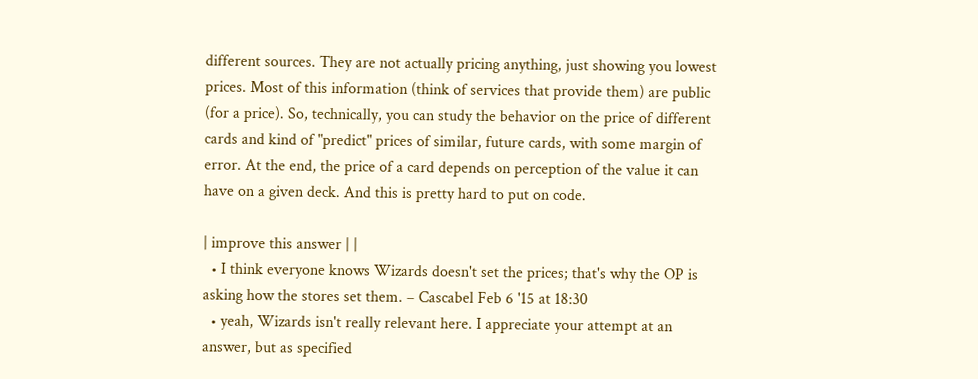different sources. They are not actually pricing anything, just showing you lowest prices. Most of this information (think of services that provide them) are public (for a price). So, technically, you can study the behavior on the price of different cards and kind of "predict" prices of similar, future cards, with some margin of error. At the end, the price of a card depends on perception of the value it can have on a given deck. And this is pretty hard to put on code.

| improve this answer | |
  • I think everyone knows Wizards doesn't set the prices; that's why the OP is asking how the stores set them. – Cascabel Feb 6 '15 at 18:30
  • yeah, Wizards isn't really relevant here. I appreciate your attempt at an answer, but as specified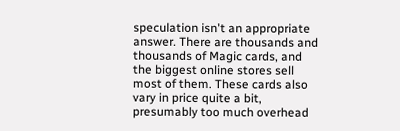speculation isn't an appropriate answer. There are thousands and thousands of Magic cards, and the biggest online stores sell most of them. These cards also vary in price quite a bit, presumably too much overhead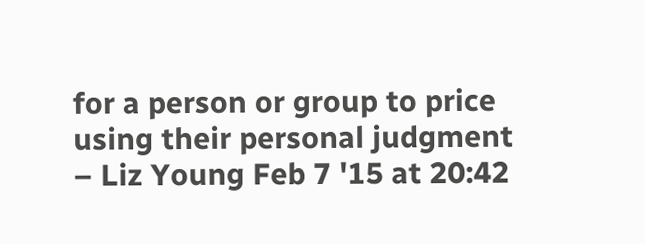for a person or group to price using their personal judgment – Liz Young Feb 7 '15 at 20:42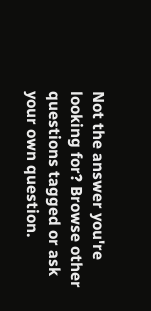Not the answer you're looking for? Browse other questions tagged or ask your own question.